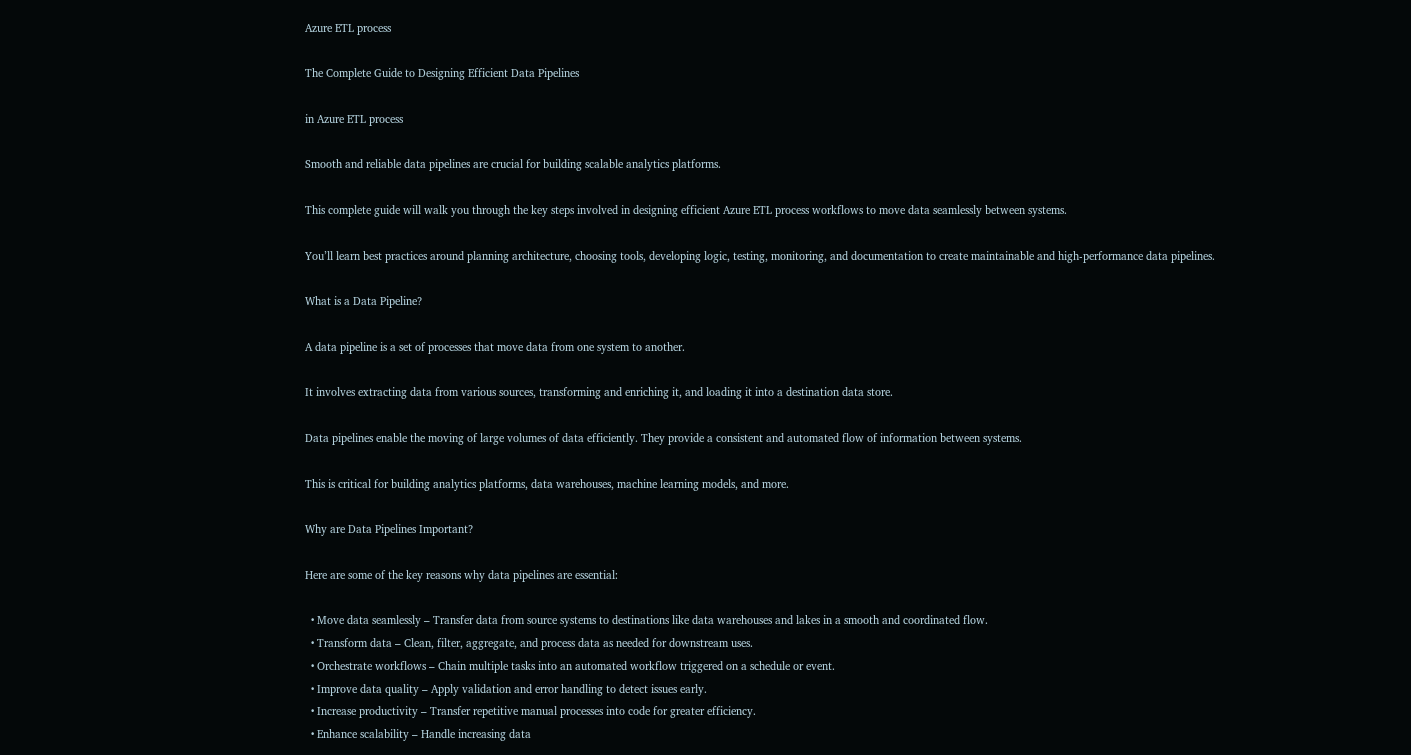Azure ETL process

The Complete Guide to Designing Efficient Data Pipelines

in Azure ETL process

Smooth and reliable data pipelines are crucial for building scalable analytics platforms.

This complete guide will walk you through the key steps involved in designing efficient Azure ETL process workflows to move data seamlessly between systems.

You’ll learn best practices around planning architecture, choosing tools, developing logic, testing, monitoring, and documentation to create maintainable and high-performance data pipelines.

What is a Data Pipeline?

A data pipeline is a set of processes that move data from one system to another.

It involves extracting data from various sources, transforming and enriching it, and loading it into a destination data store.

Data pipelines enable the moving of large volumes of data efficiently. They provide a consistent and automated flow of information between systems.

This is critical for building analytics platforms, data warehouses, machine learning models, and more.

Why are Data Pipelines Important?

Here are some of the key reasons why data pipelines are essential:

  • Move data seamlessly – Transfer data from source systems to destinations like data warehouses and lakes in a smooth and coordinated flow.
  • Transform data – Clean, filter, aggregate, and process data as needed for downstream uses.
  • Orchestrate workflows – Chain multiple tasks into an automated workflow triggered on a schedule or event.
  • Improve data quality – Apply validation and error handling to detect issues early.
  • Increase productivity – Transfer repetitive manual processes into code for greater efficiency.
  • Enhance scalability – Handle increasing data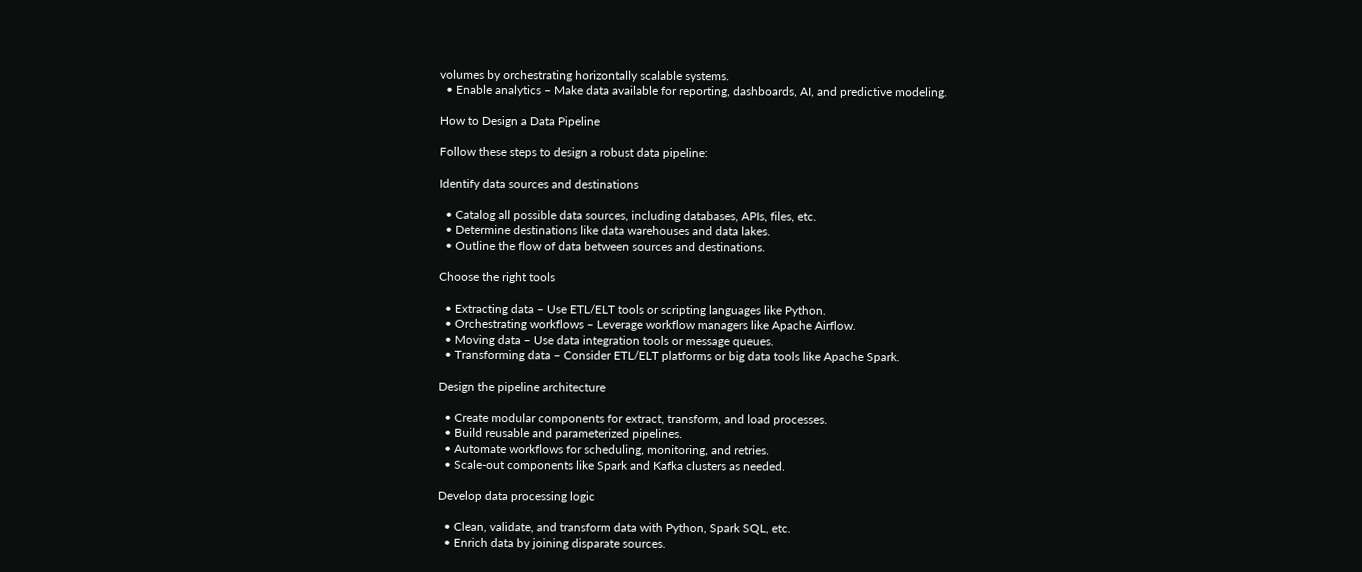volumes by orchestrating horizontally scalable systems.
  • Enable analytics – Make data available for reporting, dashboards, AI, and predictive modeling.

How to Design a Data Pipeline

Follow these steps to design a robust data pipeline:

Identify data sources and destinations

  • Catalog all possible data sources, including databases, APIs, files, etc.
  • Determine destinations like data warehouses and data lakes.
  • Outline the flow of data between sources and destinations.

Choose the right tools

  • Extracting data – Use ETL/ELT tools or scripting languages like Python.
  • Orchestrating workflows – Leverage workflow managers like Apache Airflow.
  • Moving data – Use data integration tools or message queues.
  • Transforming data – Consider ETL/ELT platforms or big data tools like Apache Spark.

Design the pipeline architecture

  • Create modular components for extract, transform, and load processes.
  • Build reusable and parameterized pipelines.
  • Automate workflows for scheduling, monitoring, and retries.
  • Scale-out components like Spark and Kafka clusters as needed.

Develop data processing logic

  • Clean, validate, and transform data with Python, Spark SQL, etc.
  • Enrich data by joining disparate sources.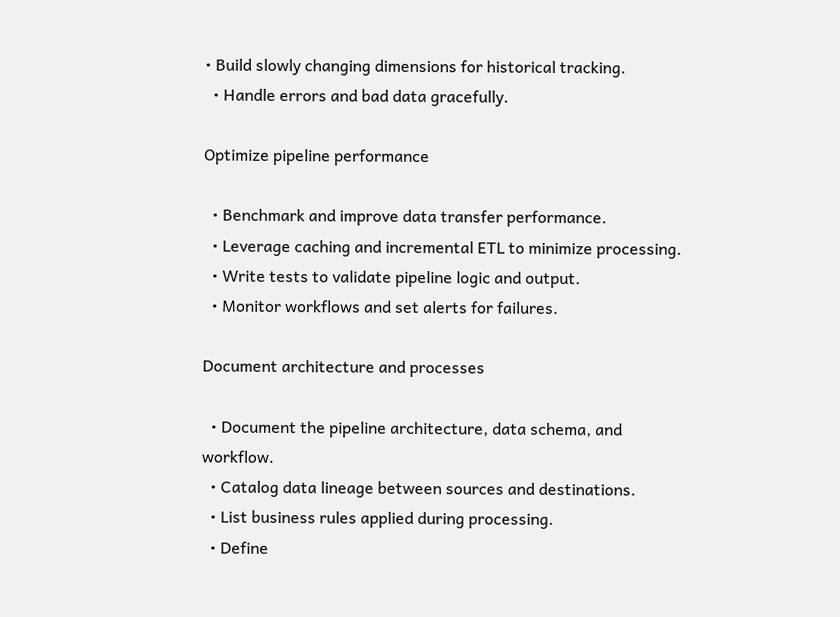• Build slowly changing dimensions for historical tracking.
  • Handle errors and bad data gracefully.

Optimize pipeline performance

  • Benchmark and improve data transfer performance.
  • Leverage caching and incremental ETL to minimize processing.
  • Write tests to validate pipeline logic and output.
  • Monitor workflows and set alerts for failures.

Document architecture and processes

  • Document the pipeline architecture, data schema, and workflow.
  • Catalog data lineage between sources and destinations.
  • List business rules applied during processing.
  • Define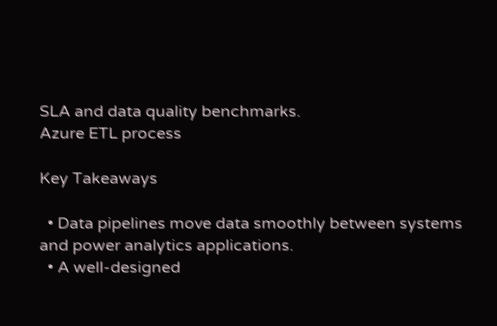SLA and data quality benchmarks.
Azure ETL process

Key Takeaways

  • Data pipelines move data smoothly between systems and power analytics applications.
  • A well-designed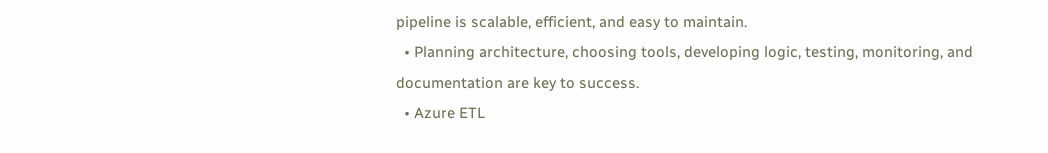pipeline is scalable, efficient, and easy to maintain.
  • Planning architecture, choosing tools, developing logic, testing, monitoring, and documentation are key to success.
  • Azure ETL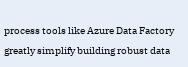process tools like Azure Data Factory greatly simplify building robust data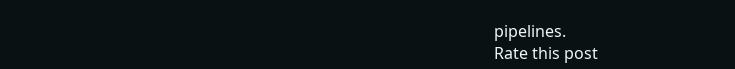pipelines.
Rate this post